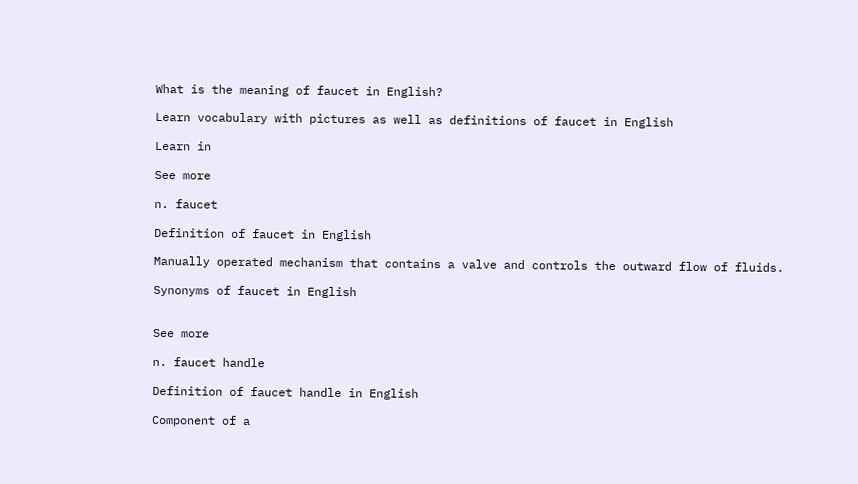What is the meaning of faucet in English?

Learn vocabulary with pictures as well as definitions of faucet in English

Learn in

See more

n. faucet

Definition of faucet in English

Manually operated mechanism that contains a valve and controls the outward flow of fluids.

Synonyms of faucet in English


See more

n. faucet handle

Definition of faucet handle in English

Component of a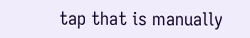tap that is manually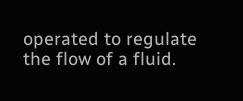operated to regulate the flow of a fluid.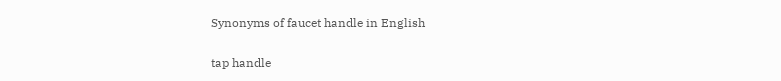Synonyms of faucet handle in English

tap handle